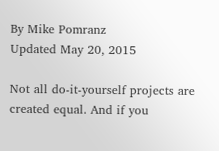By Mike Pomranz
Updated May 20, 2015

Not all do-it-yourself projects are created equal. And if you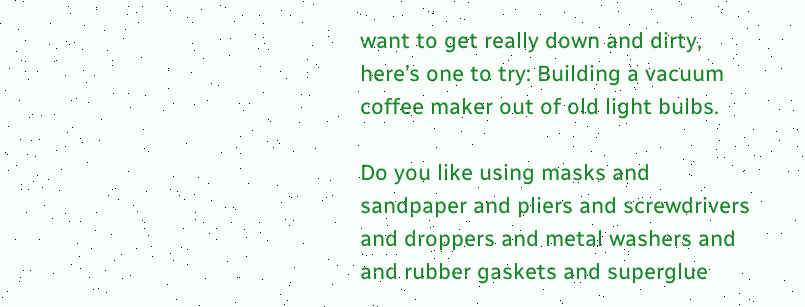want to get really down and dirty, here’s one to try: Building a vacuum coffee maker out of old light bulbs.

Do you like using masks and sandpaper and pliers and screwdrivers and droppers and metal washers and and rubber gaskets and superglue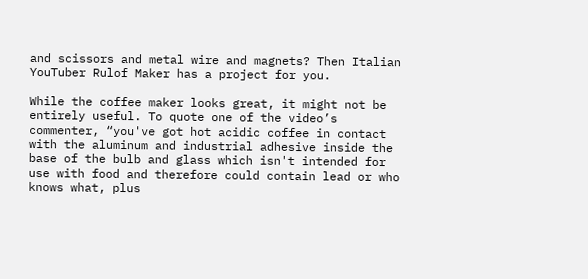and scissors and metal wire and magnets? Then Italian YouTuber Rulof Maker has a project for you.

While the coffee maker looks great, it might not be entirely useful. To quote one of the video’s commenter, “you've got hot acidic coffee in contact with the aluminum and industrial adhesive inside the base of the bulb and glass which isn't intended for use with food and therefore could contain lead or who knows what, plus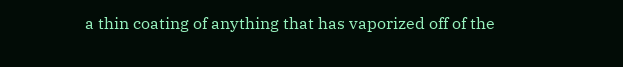a thin coating of anything that has vaporized off of the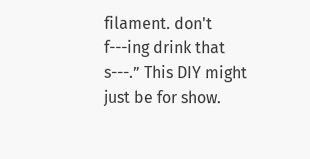filament. don't f---ing drink that s---.” This DIY might just be for show.